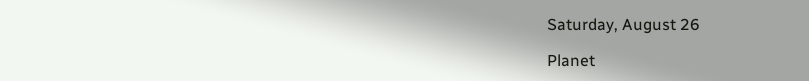Saturday, August 26

Planet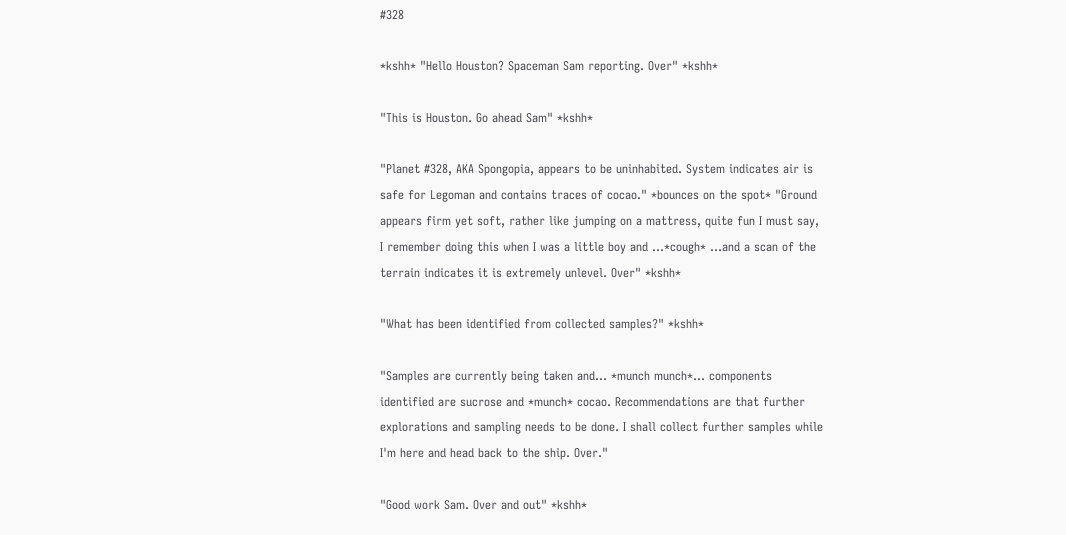#328

*kshh* "Hello Houston? Spaceman Sam reporting. Over" *kshh*

"This is Houston. Go ahead Sam" *kshh*

"Planet #328, AKA Spongopia, appears to be uninhabited. System indicates air is safe for Legoman and contains traces of cocao." *bounces on the spot* "Ground appears firm yet soft, rather like jumping on a mattress, quite fun I must say, I remember doing this when I was a little boy and ...*cough* ...and a scan of the terrain indicates it is extremely unlevel. Over" *kshh*

"What has been identified from collected samples?" *kshh*

"Samples are currently being taken and... *munch munch*... components identified are sucrose and *munch* cocao. Recommendations are that further explorations and sampling needs to be done. I shall collect further samples while I'm here and head back to the ship. Over."

"Good work Sam. Over and out" *kshh*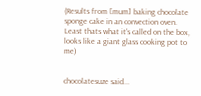(Results from [mum] baking chocolate sponge cake in an convection oven. Least thats what it's called on the box, looks like a giant glass cooking pot to me)


chocolatesuze said...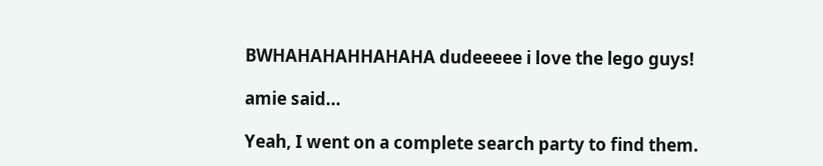BWHAHAHAHHAHAHA dudeeeee i love the lego guys!

amie said...

Yeah, I went on a complete search party to find them.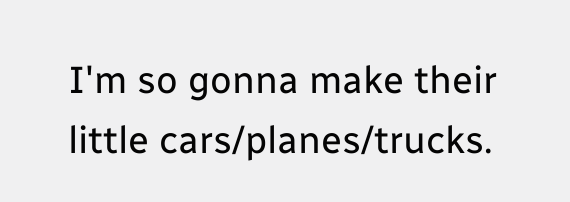I'm so gonna make their little cars/planes/trucks.